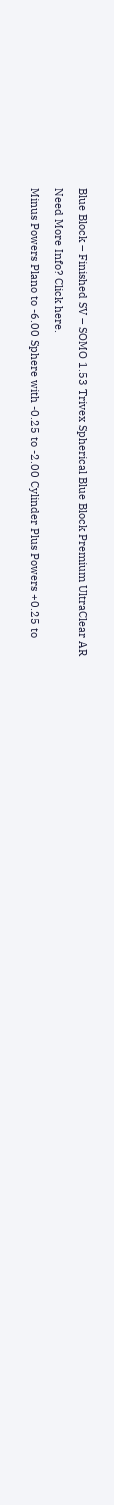Blue Block – Finished SV – SOMO 1.53 Trivex Spherical Blue Block Premium UltraClear AR

Need More Info? Click here.

Minus Powers Plano to -6.00 Sphere with -0.25 to -2.00 Cylinder Plus Powers +0.25 to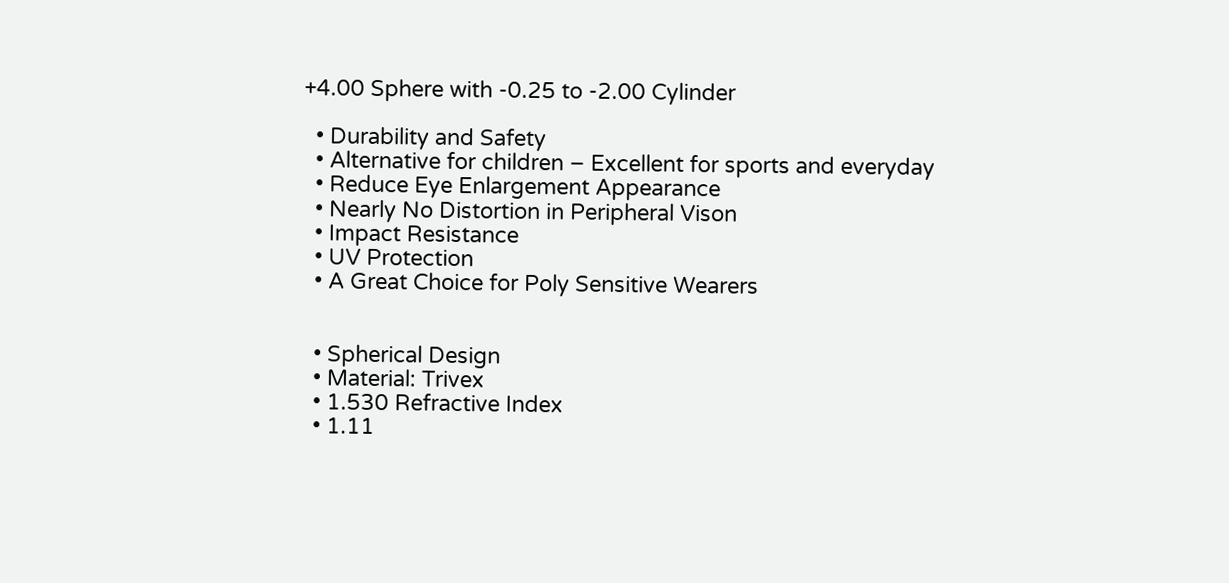+4.00 Sphere with -0.25 to -2.00 Cylinder

  • Durability and Safety
  • Alternative for children – Excellent for sports and everyday
  • Reduce Eye Enlargement Appearance
  • Nearly No Distortion in Peripheral Vison
  • Impact Resistance
  • UV Protection
  • A Great Choice for Poly Sensitive Wearers


  • Spherical Design
  • Material: Trivex
  • 1.530 Refractive Index
  • 1.11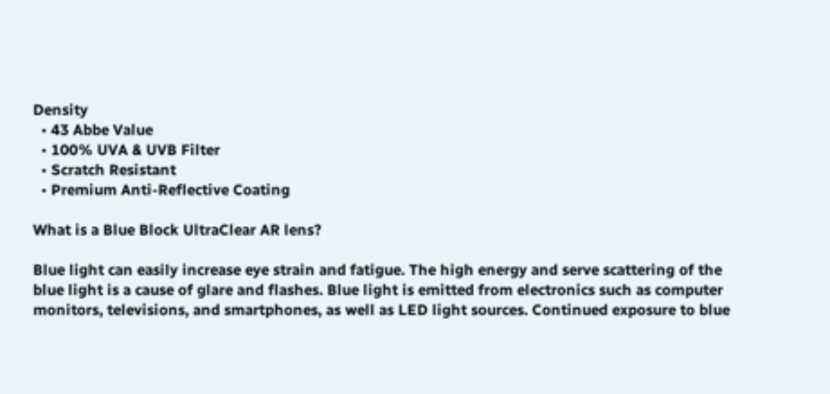Density
  • 43 Abbe Value
  • 100% UVA & UVB Filter
  • Scratch Resistant
  • Premium Anti-Reflective Coating

What is a Blue Block UltraClear AR lens?

Blue light can easily increase eye strain and fatigue. The high energy and serve scattering of the blue light is a cause of glare and flashes. Blue light is emitted from electronics such as computer monitors, televisions, and smartphones, as well as LED light sources. Continued exposure to blue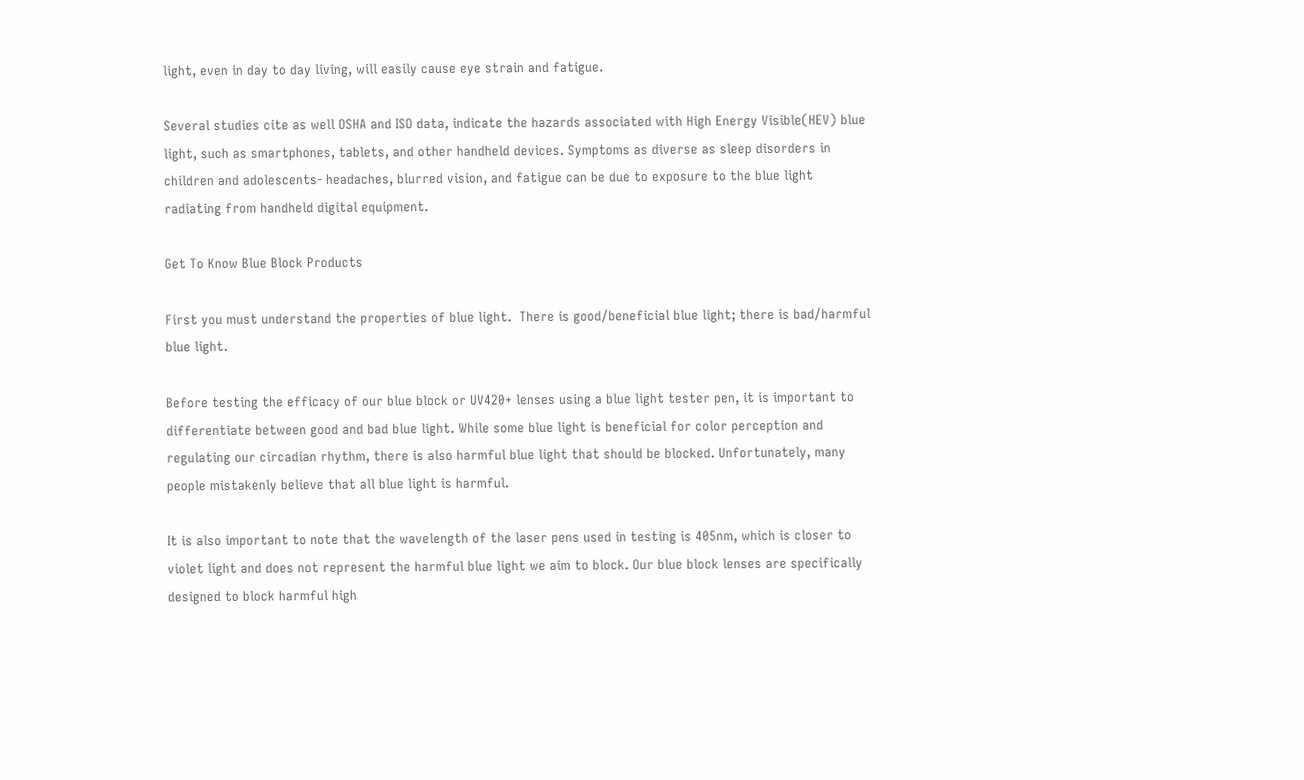light, even in day to day living, will easily cause eye strain and fatigue.

Several studies cite as well OSHA and ISO data, indicate the hazards associated with High Energy Visible(HEV) blue light, such as smartphones, tablets, and other handheld devices. Symptoms as diverse as sleep disorders in children and adolescents- headaches, blurred vision, and fatigue can be due to exposure to the blue light radiating from handheld digital equipment.

Get To Know Blue Block Products

First you must understand the properties of blue light.  There is good/beneficial blue light; there is bad/harmful blue light.

Before testing the efficacy of our blue block or UV420+ lenses using a blue light tester pen, it is important to differentiate between good and bad blue light. While some blue light is beneficial for color perception and regulating our circadian rhythm, there is also harmful blue light that should be blocked. Unfortunately, many people mistakenly believe that all blue light is harmful.

It is also important to note that the wavelength of the laser pens used in testing is 405nm, which is closer to violet light and does not represent the harmful blue light we aim to block. Our blue block lenses are specifically designed to block harmful high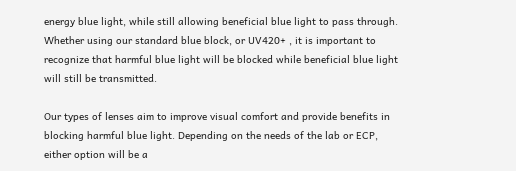energy blue light, while still allowing beneficial blue light to pass through. Whether using our standard blue block, or UV420+ , it is important to recognize that harmful blue light will be blocked while beneficial blue light will still be transmitted.

Our types of lenses aim to improve visual comfort and provide benefits in blocking harmful blue light. Depending on the needs of the lab or ECP, either option will be a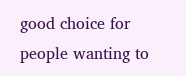good choice for people wanting to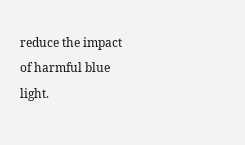reduce the impact of harmful blue light.